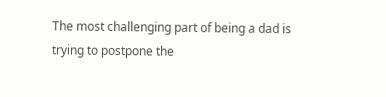The most challenging part of being a dad is trying to postpone the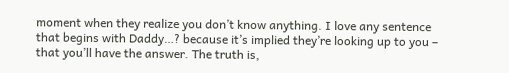moment when they realize you don’t know anything. I love any sentence that begins with Daddy…? because it’s implied they’re looking up to you – that you’ll have the answer. The truth is,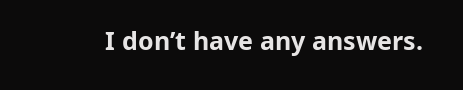I don’t have any answers.